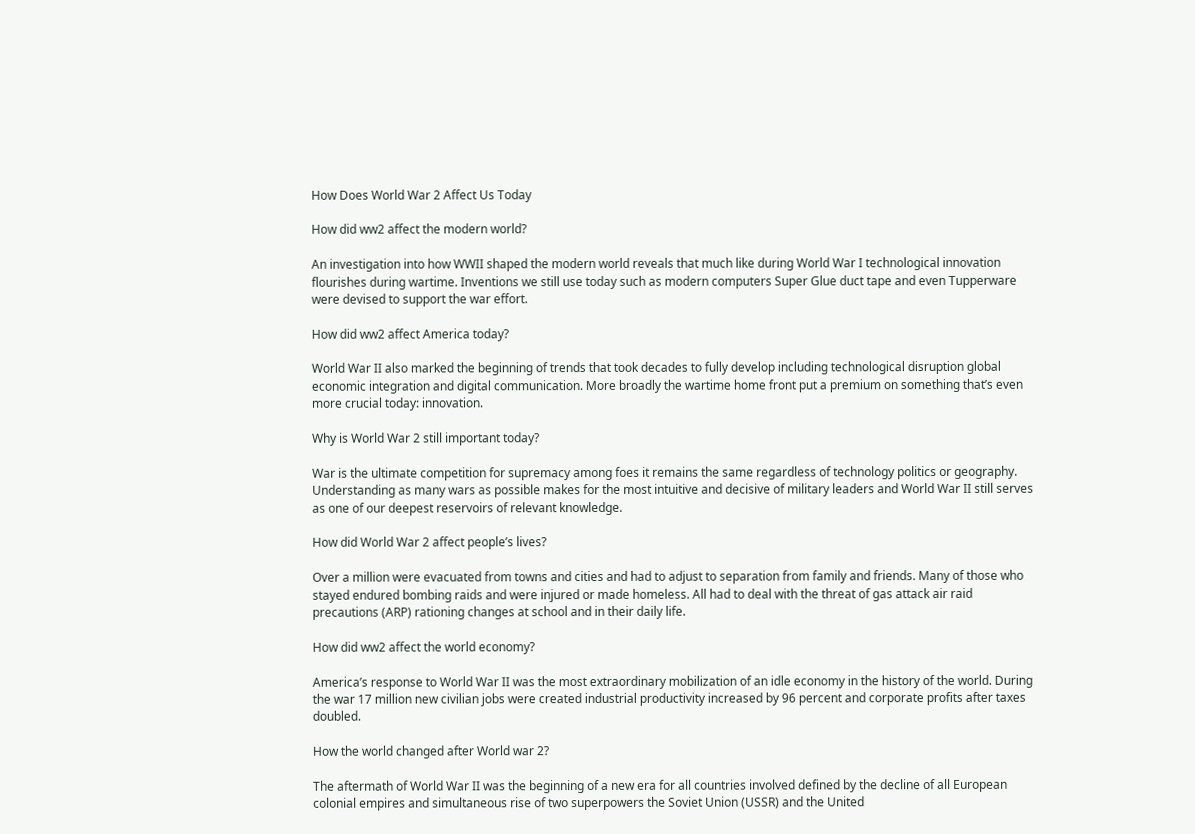How Does World War 2 Affect Us Today

How did ww2 affect the modern world?

An investigation into how WWII shaped the modern world reveals that much like during World War I technological innovation flourishes during wartime. Inventions we still use today such as modern computers Super Glue duct tape and even Tupperware were devised to support the war effort.

How did ww2 affect America today?

World War II also marked the beginning of trends that took decades to fully develop including technological disruption global economic integration and digital communication. More broadly the wartime home front put a premium on something that’s even more crucial today: innovation.

Why is World War 2 still important today?

War is the ultimate competition for supremacy among foes it remains the same regardless of technology politics or geography. Understanding as many wars as possible makes for the most intuitive and decisive of military leaders and World War II still serves as one of our deepest reservoirs of relevant knowledge.

How did World War 2 affect people’s lives?

Over a million were evacuated from towns and cities and had to adjust to separation from family and friends. Many of those who stayed endured bombing raids and were injured or made homeless. All had to deal with the threat of gas attack air raid precautions (ARP) rationing changes at school and in their daily life.

How did ww2 affect the world economy?

America’s response to World War II was the most extraordinary mobilization of an idle economy in the history of the world. During the war 17 million new civilian jobs were created industrial productivity increased by 96 percent and corporate profits after taxes doubled.

How the world changed after World war 2?

The aftermath of World War II was the beginning of a new era for all countries involved defined by the decline of all European colonial empires and simultaneous rise of two superpowers the Soviet Union (USSR) and the United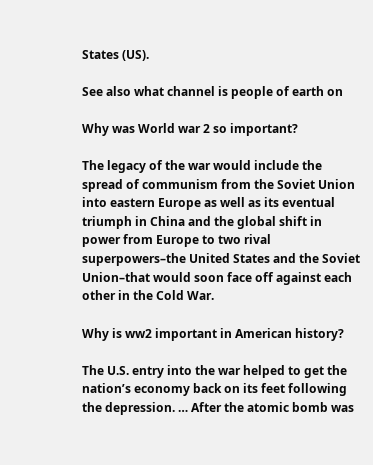States (US).

See also what channel is people of earth on

Why was World war 2 so important?

The legacy of the war would include the spread of communism from the Soviet Union into eastern Europe as well as its eventual triumph in China and the global shift in power from Europe to two rival superpowers–the United States and the Soviet Union–that would soon face off against each other in the Cold War.

Why is ww2 important in American history?

The U.S. entry into the war helped to get the nation’s economy back on its feet following the depression. … After the atomic bomb was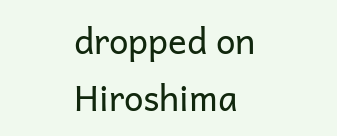dropped on Hiroshima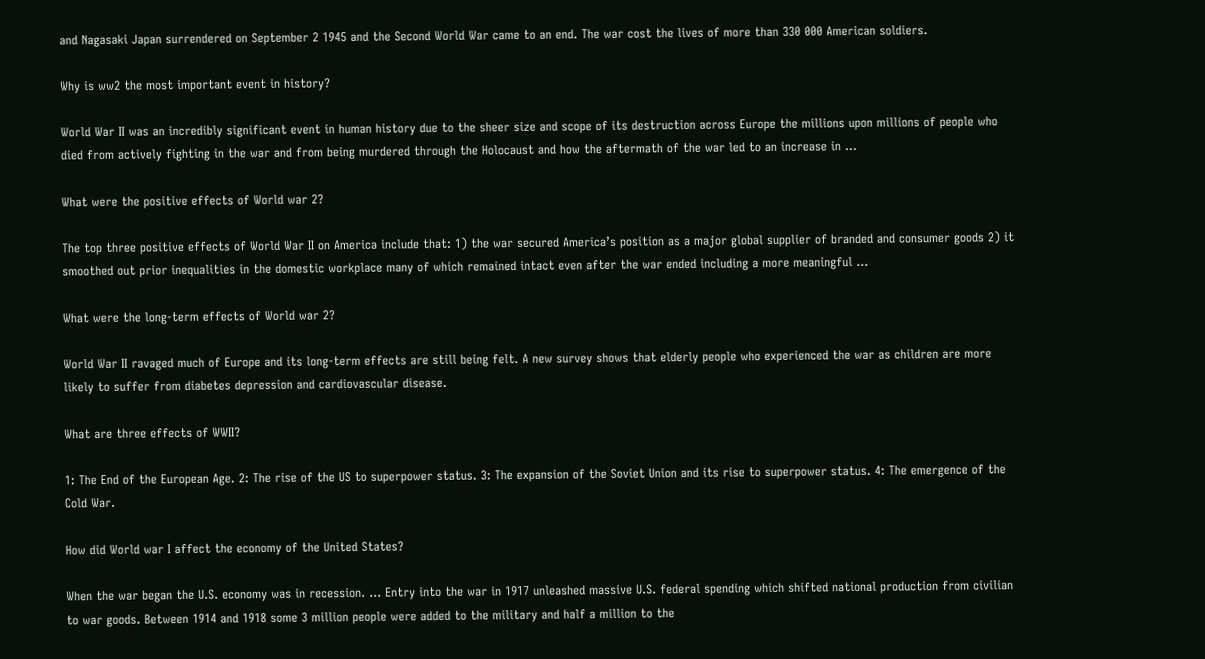and Nagasaki Japan surrendered on September 2 1945 and the Second World War came to an end. The war cost the lives of more than 330 000 American soldiers.

Why is ww2 the most important event in history?

World War II was an incredibly significant event in human history due to the sheer size and scope of its destruction across Europe the millions upon millions of people who died from actively fighting in the war and from being murdered through the Holocaust and how the aftermath of the war led to an increase in …

What were the positive effects of World war 2?

The top three positive effects of World War II on America include that: 1) the war secured America’s position as a major global supplier of branded and consumer goods 2) it smoothed out prior inequalities in the domestic workplace many of which remained intact even after the war ended including a more meaningful …

What were the long-term effects of World war 2?

World War II ravaged much of Europe and its long-term effects are still being felt. A new survey shows that elderly people who experienced the war as children are more likely to suffer from diabetes depression and cardiovascular disease.

What are three effects of WWII?

1: The End of the European Age. 2: The rise of the US to superpower status. 3: The expansion of the Soviet Union and its rise to superpower status. 4: The emergence of the Cold War.

How did World war I affect the economy of the United States?

When the war began the U.S. economy was in recession. … Entry into the war in 1917 unleashed massive U.S. federal spending which shifted national production from civilian to war goods. Between 1914 and 1918 some 3 million people were added to the military and half a million to the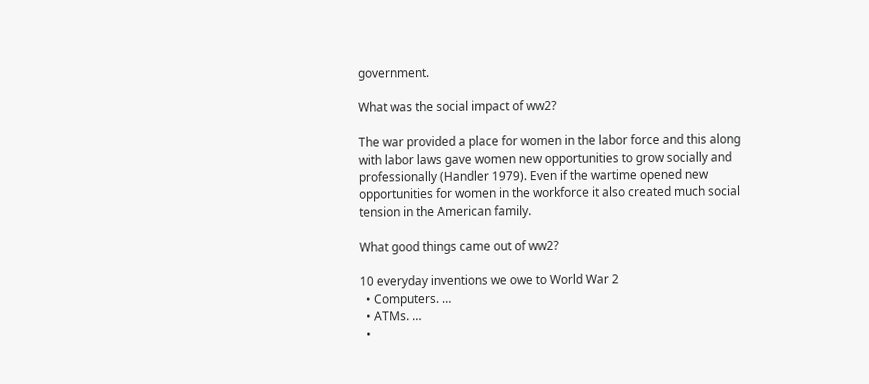government.

What was the social impact of ww2?

The war provided a place for women in the labor force and this along with labor laws gave women new opportunities to grow socially and professionally (Handler 1979). Even if the wartime opened new opportunities for women in the workforce it also created much social tension in the American family.

What good things came out of ww2?

10 everyday inventions we owe to World War 2
  • Computers. …
  • ATMs. …
  •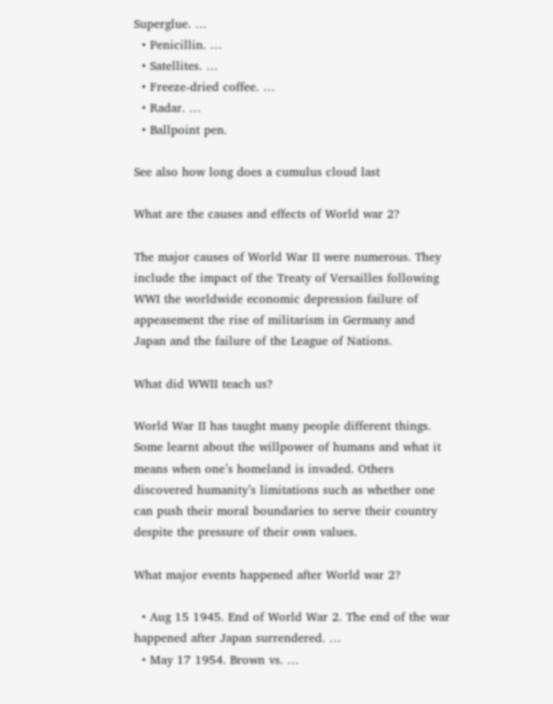Superglue. …
  • Penicillin. …
  • Satellites. …
  • Freeze-dried coffee. …
  • Radar. …
  • Ballpoint pen.

See also how long does a cumulus cloud last

What are the causes and effects of World war 2?

The major causes of World War II were numerous. They include the impact of the Treaty of Versailles following WWI the worldwide economic depression failure of appeasement the rise of militarism in Germany and Japan and the failure of the League of Nations.

What did WWII teach us?

World War II has taught many people different things. Some learnt about the willpower of humans and what it means when one’s homeland is invaded. Others discovered humanity’s limitations such as whether one can push their moral boundaries to serve their country despite the pressure of their own values.

What major events happened after World war 2?

  • Aug 15 1945. End of World War 2. The end of the war happened after Japan surrendered. …
  • May 17 1954. Brown vs. …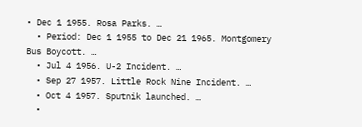• Dec 1 1955. Rosa Parks. …
  • Period: Dec 1 1955 to Dec 21 1965. Montgomery Bus Boycott. …
  • Jul 4 1956. U-2 Incident. …
  • Sep 27 1957. Little Rock Nine Incident. …
  • Oct 4 1957. Sputnik launched. …
  •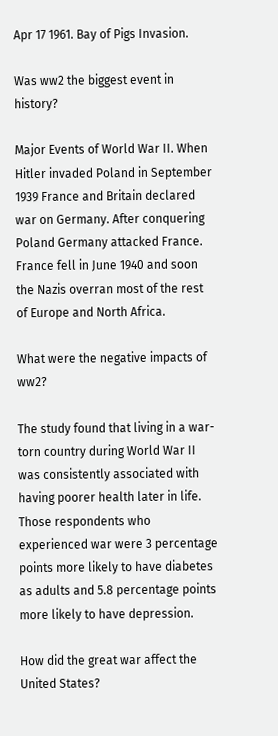Apr 17 1961. Bay of Pigs Invasion.

Was ww2 the biggest event in history?

Major Events of World War II. When Hitler invaded Poland in September 1939 France and Britain declared war on Germany. After conquering Poland Germany attacked France. France fell in June 1940 and soon the Nazis overran most of the rest of Europe and North Africa.

What were the negative impacts of ww2?

The study found that living in a war-torn country during World War II was consistently associated with having poorer health later in life. Those respondents who experienced war were 3 percentage points more likely to have diabetes as adults and 5.8 percentage points more likely to have depression.

How did the great war affect the United States?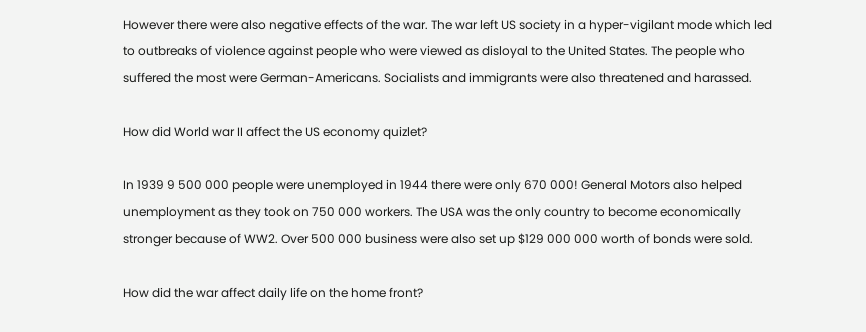However there were also negative effects of the war. The war left US society in a hyper-vigilant mode which led to outbreaks of violence against people who were viewed as disloyal to the United States. The people who suffered the most were German-Americans. Socialists and immigrants were also threatened and harassed.

How did World war II affect the US economy quizlet?

In 1939 9 500 000 people were unemployed in 1944 there were only 670 000! General Motors also helped unemployment as they took on 750 000 workers. The USA was the only country to become economically stronger because of WW2. Over 500 000 business were also set up $129 000 000 worth of bonds were sold.

How did the war affect daily life on the home front?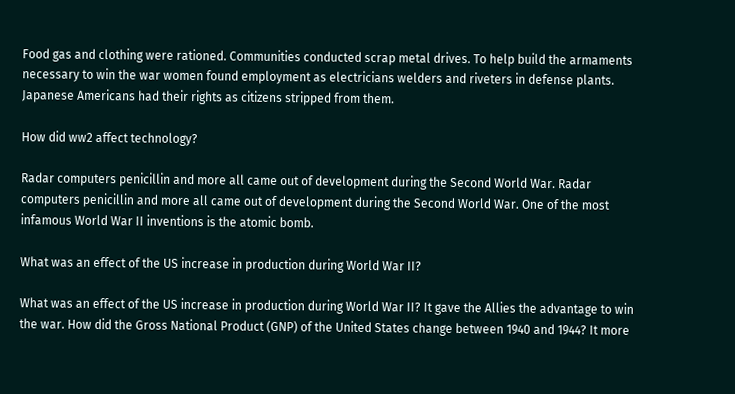Food gas and clothing were rationed. Communities conducted scrap metal drives. To help build the armaments necessary to win the war women found employment as electricians welders and riveters in defense plants. Japanese Americans had their rights as citizens stripped from them.

How did ww2 affect technology?

Radar computers penicillin and more all came out of development during the Second World War. Radar computers penicillin and more all came out of development during the Second World War. One of the most infamous World War II inventions is the atomic bomb.

What was an effect of the US increase in production during World War II?

What was an effect of the US increase in production during World War II? It gave the Allies the advantage to win the war. How did the Gross National Product (GNP) of the United States change between 1940 and 1944? It more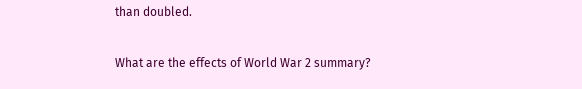than doubled.

What are the effects of World War 2 summary?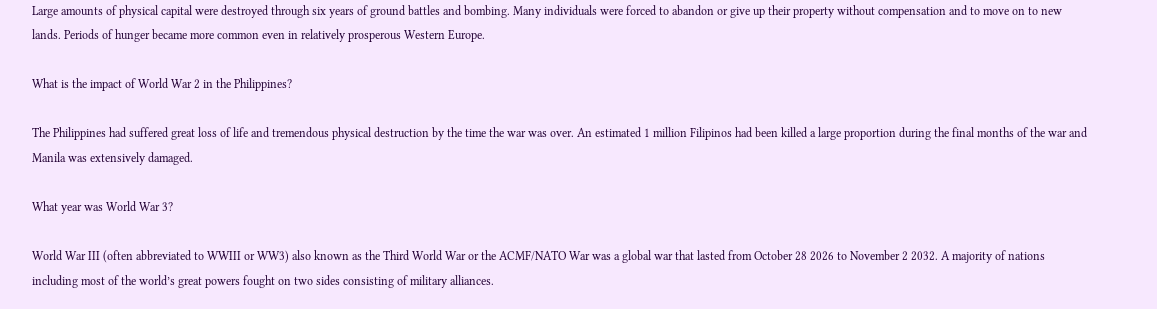Large amounts of physical capital were destroyed through six years of ground battles and bombing. Many individuals were forced to abandon or give up their property without compensation and to move on to new lands. Periods of hunger became more common even in relatively prosperous Western Europe.

What is the impact of World War 2 in the Philippines?

The Philippines had suffered great loss of life and tremendous physical destruction by the time the war was over. An estimated 1 million Filipinos had been killed a large proportion during the final months of the war and Manila was extensively damaged.

What year was World War 3?

World War III (often abbreviated to WWIII or WW3) also known as the Third World War or the ACMF/NATO War was a global war that lasted from October 28 2026 to November 2 2032. A majority of nations including most of the world’s great powers fought on two sides consisting of military alliances.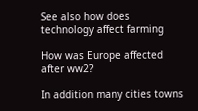See also how does technology affect farming

How was Europe affected after ww2?

In addition many cities towns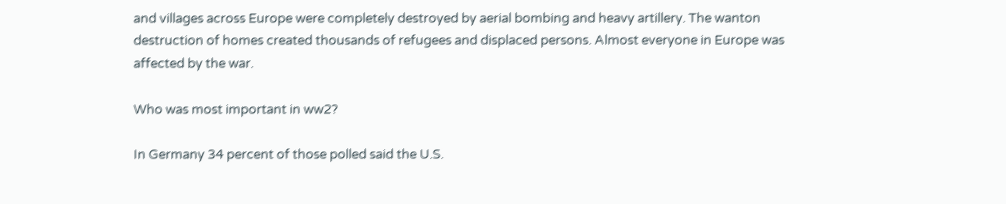and villages across Europe were completely destroyed by aerial bombing and heavy artillery. The wanton destruction of homes created thousands of refugees and displaced persons. Almost everyone in Europe was affected by the war.

Who was most important in ww2?

In Germany 34 percent of those polled said the U.S.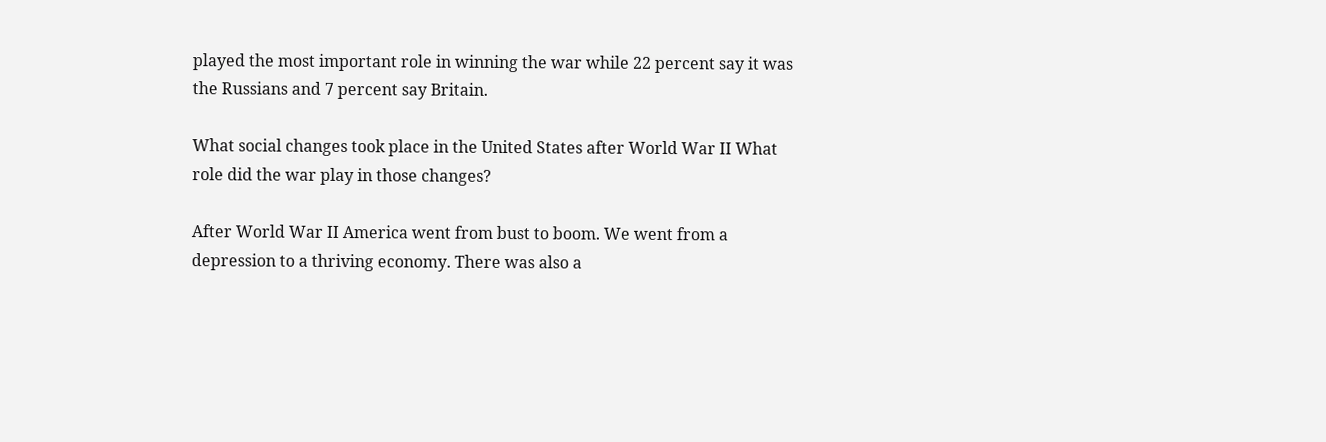played the most important role in winning the war while 22 percent say it was the Russians and 7 percent say Britain.

What social changes took place in the United States after World War II What role did the war play in those changes?

After World War II America went from bust to boom. We went from a depression to a thriving economy. There was also a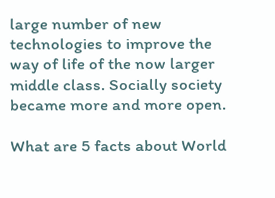large number of new technologies to improve the way of life of the now larger middle class. Socially society became more and more open.

What are 5 facts about World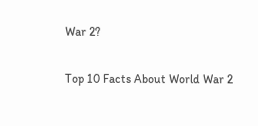War 2?

Top 10 Facts About World War 2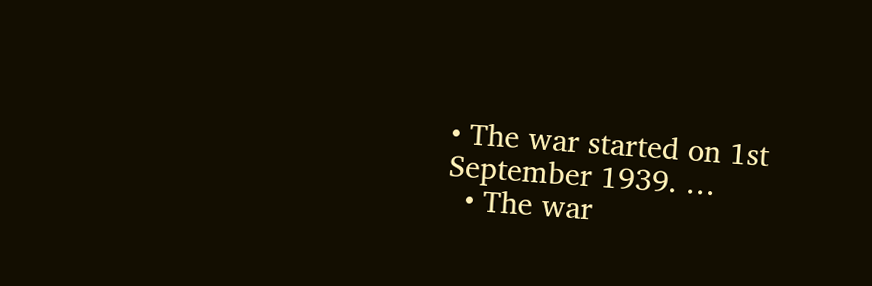• The war started on 1st September 1939. …
  • The war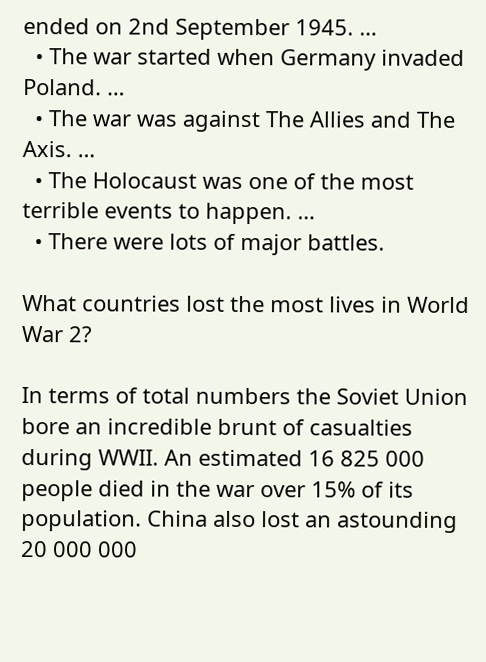ended on 2nd September 1945. …
  • The war started when Germany invaded Poland. …
  • The war was against The Allies and The Axis. …
  • The Holocaust was one of the most terrible events to happen. …
  • There were lots of major battles.

What countries lost the most lives in World War 2?

In terms of total numbers the Soviet Union bore an incredible brunt of casualties during WWII. An estimated 16 825 000 people died in the war over 15% of its population. China also lost an astounding 20 000 000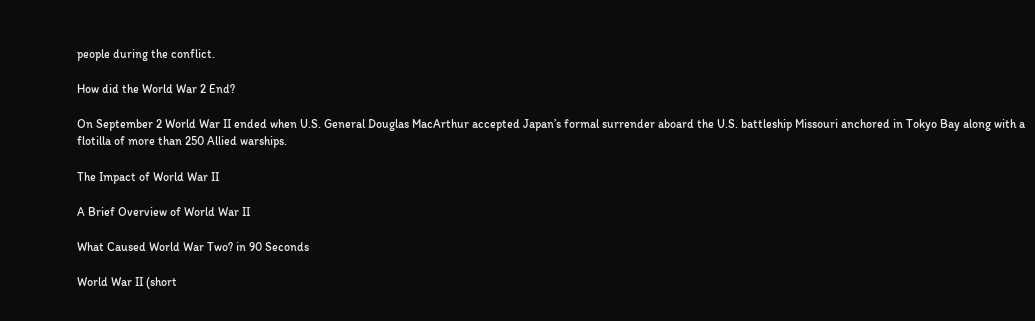people during the conflict.

How did the World War 2 End?

On September 2 World War II ended when U.S. General Douglas MacArthur accepted Japan’s formal surrender aboard the U.S. battleship Missouri anchored in Tokyo Bay along with a flotilla of more than 250 Allied warships.

The Impact of World War II

A Brief Overview of World War II

What Caused World War Two? in 90 Seconds

World War II (short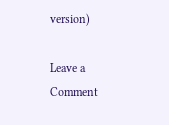version)

Leave a Comment